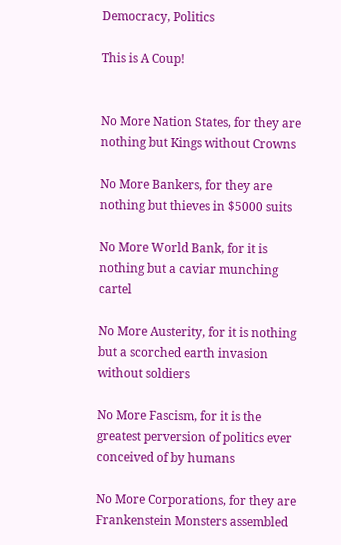Democracy, Politics

This is A Coup!


No More Nation States, for they are nothing but Kings without Crowns

No More Bankers, for they are nothing but thieves in $5000 suits

No More World Bank, for it is nothing but a caviar munching cartel

No More Austerity, for it is nothing but a scorched earth invasion without soldiers

No More Fascism, for it is the greatest perversion of politics ever conceived of by humans

No More Corporations, for they are Frankenstein Monsters assembled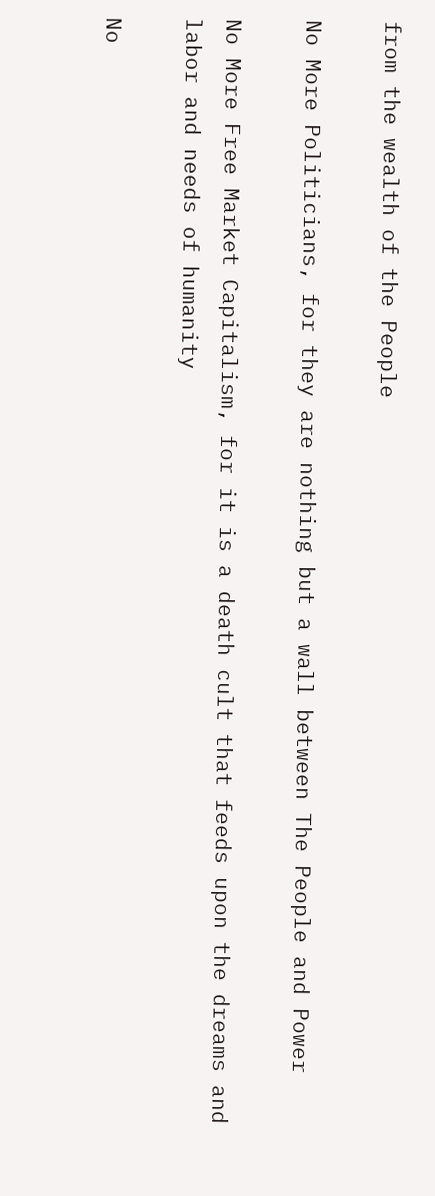from the wealth of the People

No More Politicians, for they are nothing but a wall between The People and Power

No More Free Market Capitalism, for it is a death cult that feeds upon the dreams and labor and needs of humanity

No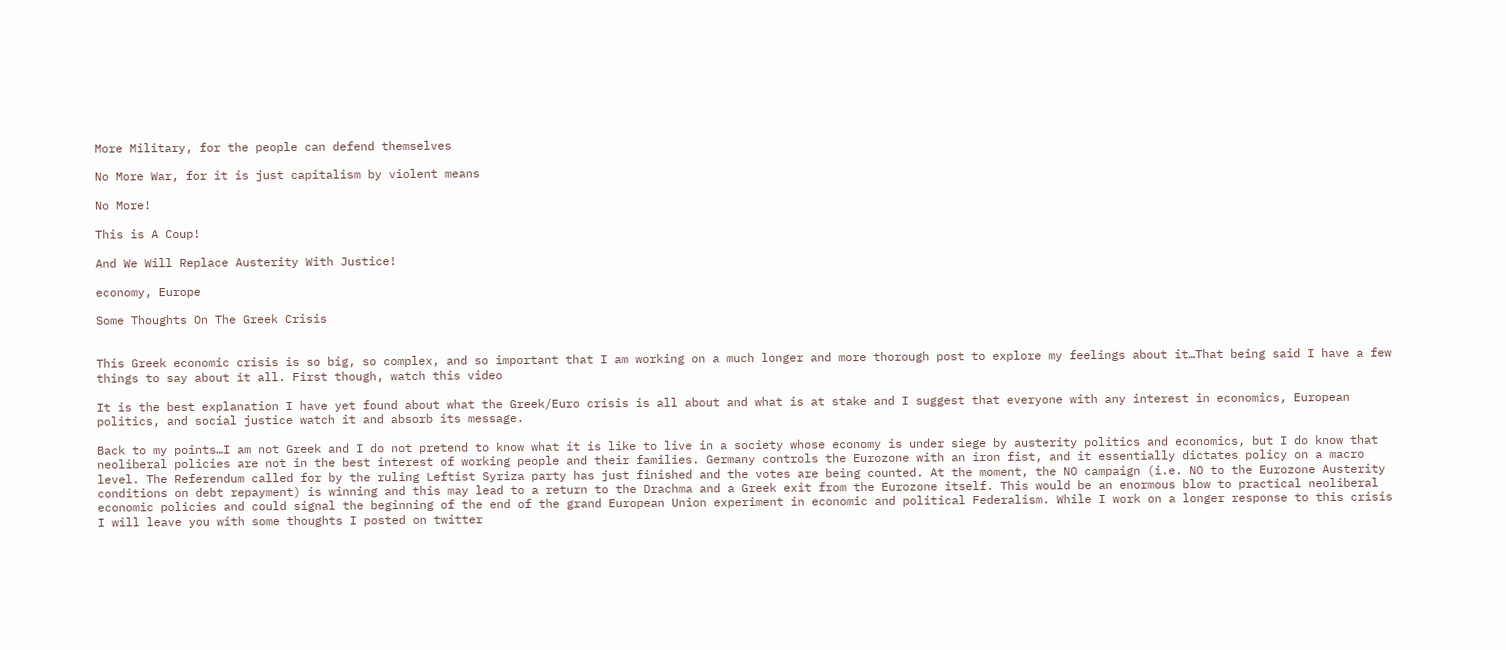More Military, for the people can defend themselves

No More War, for it is just capitalism by violent means

No More!

This is A Coup!

And We Will Replace Austerity With Justice!

economy, Europe

Some Thoughts On The Greek Crisis


This Greek economic crisis is so big, so complex, and so important that I am working on a much longer and more thorough post to explore my feelings about it…That being said I have a few things to say about it all. First though, watch this video

It is the best explanation I have yet found about what the Greek/Euro crisis is all about and what is at stake and I suggest that everyone with any interest in economics, European politics, and social justice watch it and absorb its message.

Back to my points…I am not Greek and I do not pretend to know what it is like to live in a society whose economy is under siege by austerity politics and economics, but I do know that neoliberal policies are not in the best interest of working people and their families. Germany controls the Eurozone with an iron fist, and it essentially dictates policy on a macro level. The Referendum called for by the ruling Leftist Syriza party has just finished and the votes are being counted. At the moment, the NO campaign (i.e. NO to the Eurozone Austerity conditions on debt repayment) is winning and this may lead to a return to the Drachma and a Greek exit from the Eurozone itself. This would be an enormous blow to practical neoliberal economic policies and could signal the beginning of the end of the grand European Union experiment in economic and political Federalism. While I work on a longer response to this crisis I will leave you with some thoughts I posted on twitter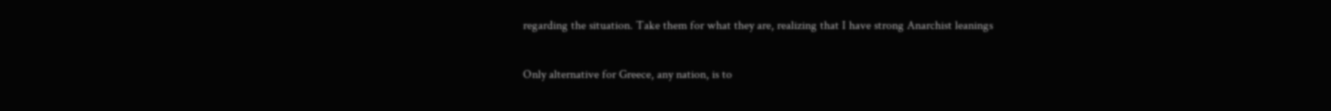regarding the situation. Take them for what they are, realizing that I have strong Anarchist leanings

Only alternative for Greece, any nation, is to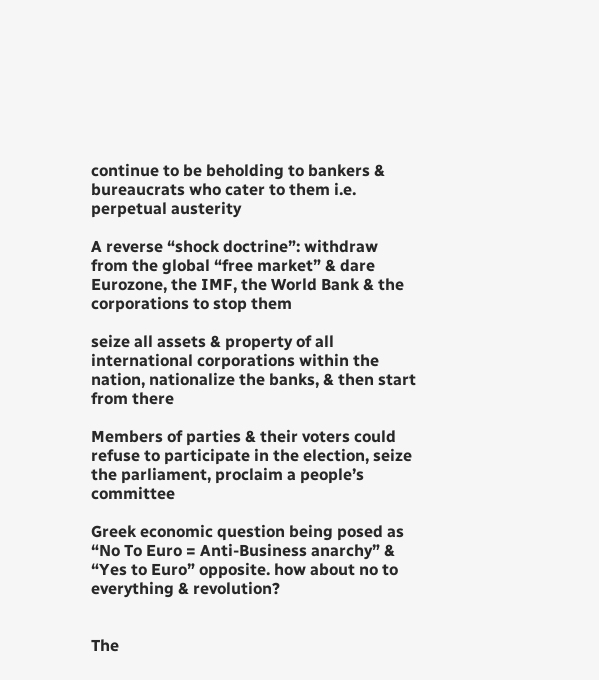continue to be beholding to bankers & bureaucrats who cater to them i.e. perpetual austerity

A reverse “shock doctrine”: withdraw from the global “free market” & dare Eurozone, the IMF, the World Bank & the corporations to stop them

seize all assets & property of all international corporations within the nation, nationalize the banks, & then start from there

Members of parties & their voters could refuse to participate in the election, seize the parliament, proclaim a people’s committee

Greek economic question being posed as “No To Euro = Anti-Business anarchy” & “Yes to Euro” opposite. how about no to everything & revolution?


The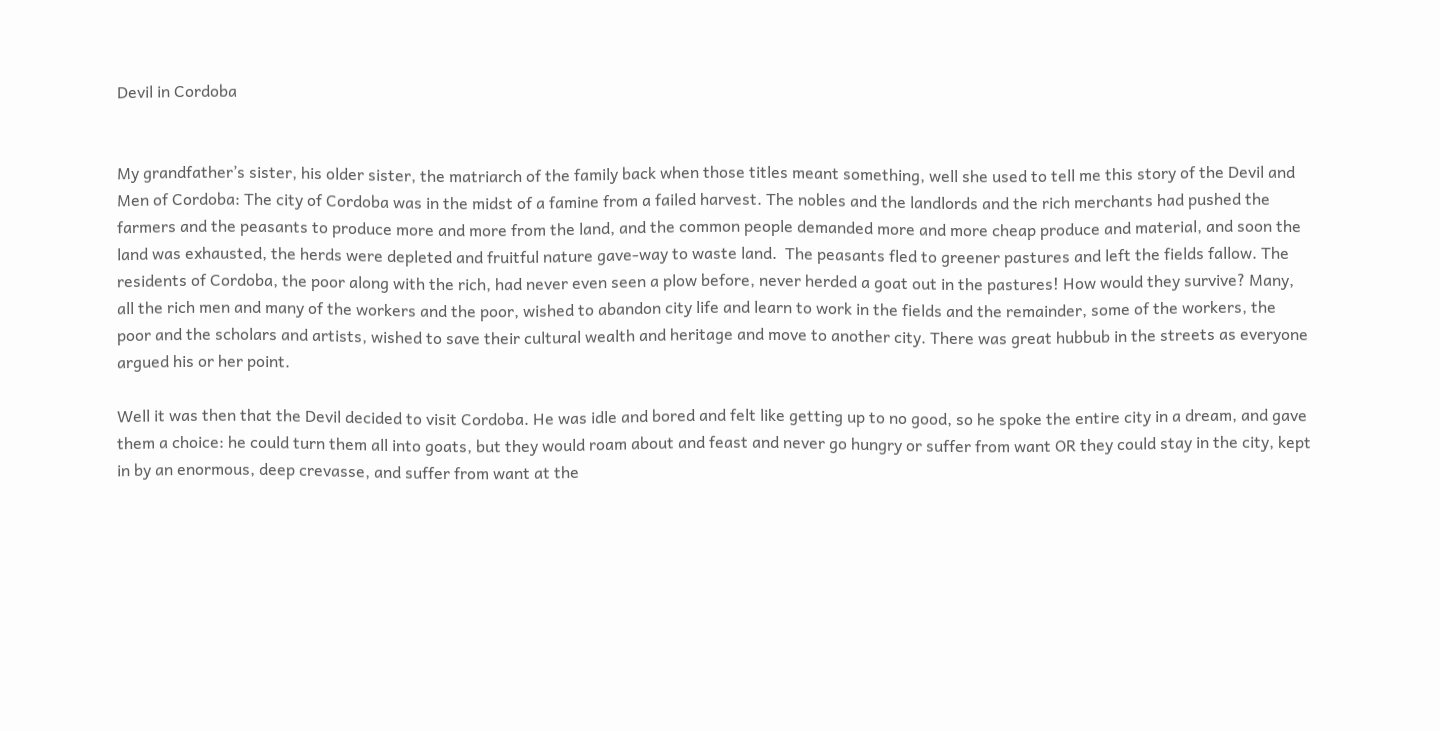Devil in Cordoba


My grandfather’s sister, his older sister, the matriarch of the family back when those titles meant something, well she used to tell me this story of the Devil and Men of Cordoba: The city of Cordoba was in the midst of a famine from a failed harvest. The nobles and the landlords and the rich merchants had pushed the farmers and the peasants to produce more and more from the land, and the common people demanded more and more cheap produce and material, and soon the land was exhausted, the herds were depleted and fruitful nature gave-way to waste land.  The peasants fled to greener pastures and left the fields fallow. The residents of Cordoba, the poor along with the rich, had never even seen a plow before, never herded a goat out in the pastures! How would they survive? Many, all the rich men and many of the workers and the poor, wished to abandon city life and learn to work in the fields and the remainder, some of the workers, the poor and the scholars and artists, wished to save their cultural wealth and heritage and move to another city. There was great hubbub in the streets as everyone argued his or her point.

Well it was then that the Devil decided to visit Cordoba. He was idle and bored and felt like getting up to no good, so he spoke the entire city in a dream, and gave them a choice: he could turn them all into goats, but they would roam about and feast and never go hungry or suffer from want OR they could stay in the city, kept in by an enormous, deep crevasse, and suffer from want at the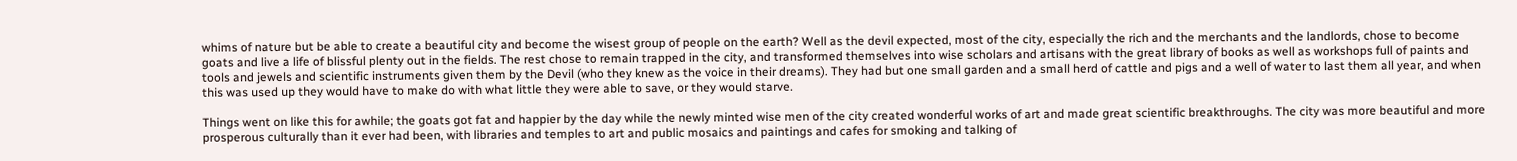whims of nature but be able to create a beautiful city and become the wisest group of people on the earth? Well as the devil expected, most of the city, especially the rich and the merchants and the landlords, chose to become goats and live a life of blissful plenty out in the fields. The rest chose to remain trapped in the city, and transformed themselves into wise scholars and artisans with the great library of books as well as workshops full of paints and tools and jewels and scientific instruments given them by the Devil (who they knew as the voice in their dreams). They had but one small garden and a small herd of cattle and pigs and a well of water to last them all year, and when this was used up they would have to make do with what little they were able to save, or they would starve.

Things went on like this for awhile; the goats got fat and happier by the day while the newly minted wise men of the city created wonderful works of art and made great scientific breakthroughs. The city was more beautiful and more prosperous culturally than it ever had been, with libraries and temples to art and public mosaics and paintings and cafes for smoking and talking of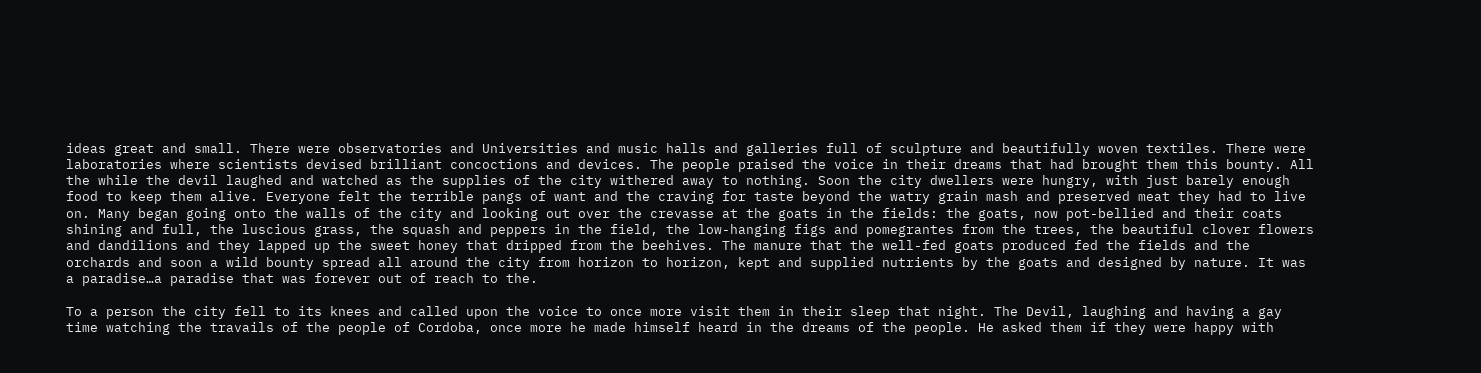ideas great and small. There were observatories and Universities and music halls and galleries full of sculpture and beautifully woven textiles. There were laboratories where scientists devised brilliant concoctions and devices. The people praised the voice in their dreams that had brought them this bounty. All the while the devil laughed and watched as the supplies of the city withered away to nothing. Soon the city dwellers were hungry, with just barely enough food to keep them alive. Everyone felt the terrible pangs of want and the craving for taste beyond the watry grain mash and preserved meat they had to live on. Many began going onto the walls of the city and looking out over the crevasse at the goats in the fields: the goats, now pot-bellied and their coats shining and full, the luscious grass, the squash and peppers in the field, the low-hanging figs and pomegrantes from the trees, the beautiful clover flowers and dandilions and they lapped up the sweet honey that dripped from the beehives. The manure that the well-fed goats produced fed the fields and the orchards and soon a wild bounty spread all around the city from horizon to horizon, kept and supplied nutrients by the goats and designed by nature. It was a paradise…a paradise that was forever out of reach to the.

To a person the city fell to its knees and called upon the voice to once more visit them in their sleep that night. The Devil, laughing and having a gay time watching the travails of the people of Cordoba, once more he made himself heard in the dreams of the people. He asked them if they were happy with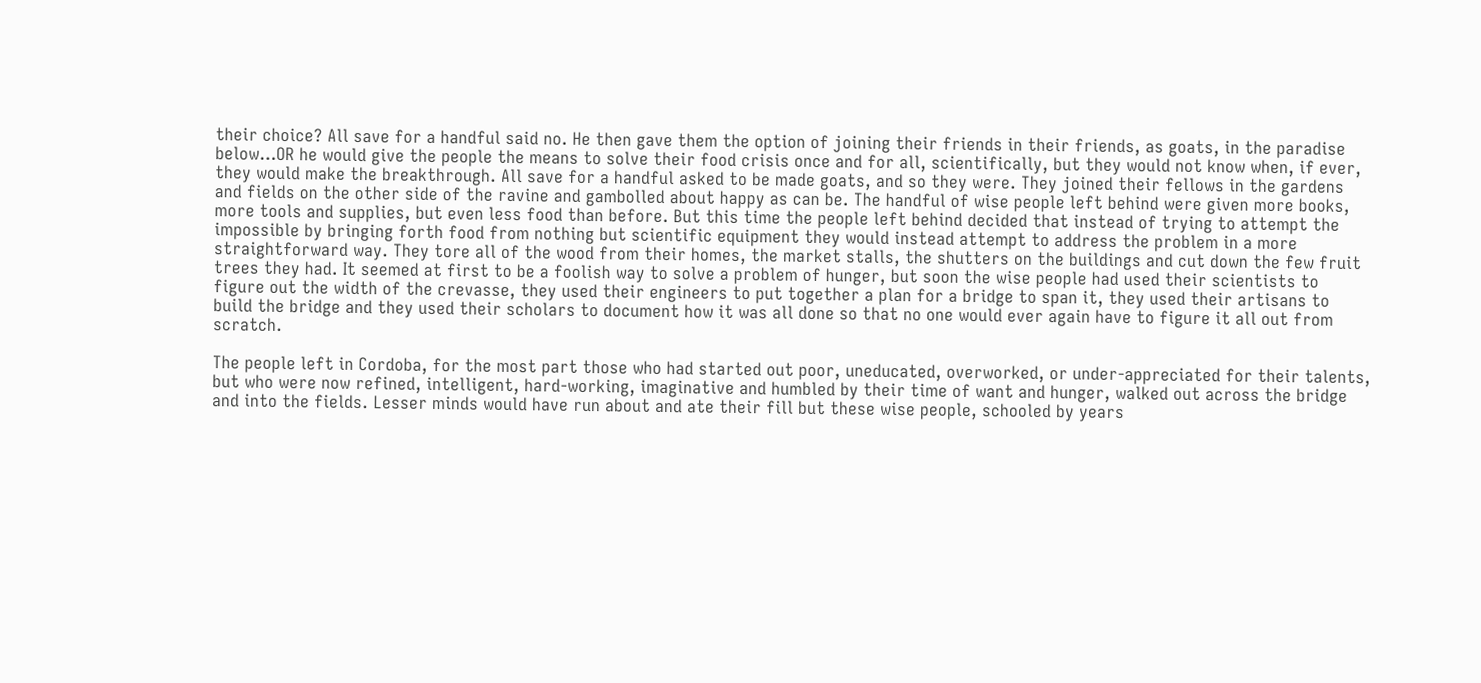their choice? All save for a handful said no. He then gave them the option of joining their friends in their friends, as goats, in the paradise below…OR he would give the people the means to solve their food crisis once and for all, scientifically, but they would not know when, if ever, they would make the breakthrough. All save for a handful asked to be made goats, and so they were. They joined their fellows in the gardens and fields on the other side of the ravine and gambolled about happy as can be. The handful of wise people left behind were given more books, more tools and supplies, but even less food than before. But this time the people left behind decided that instead of trying to attempt the impossible by bringing forth food from nothing but scientific equipment they would instead attempt to address the problem in a more straightforward way. They tore all of the wood from their homes, the market stalls, the shutters on the buildings and cut down the few fruit trees they had. It seemed at first to be a foolish way to solve a problem of hunger, but soon the wise people had used their scientists to figure out the width of the crevasse, they used their engineers to put together a plan for a bridge to span it, they used their artisans to build the bridge and they used their scholars to document how it was all done so that no one would ever again have to figure it all out from scratch.

The people left in Cordoba, for the most part those who had started out poor, uneducated, overworked, or under-appreciated for their talents, but who were now refined, intelligent, hard-working, imaginative and humbled by their time of want and hunger, walked out across the bridge and into the fields. Lesser minds would have run about and ate their fill but these wise people, schooled by years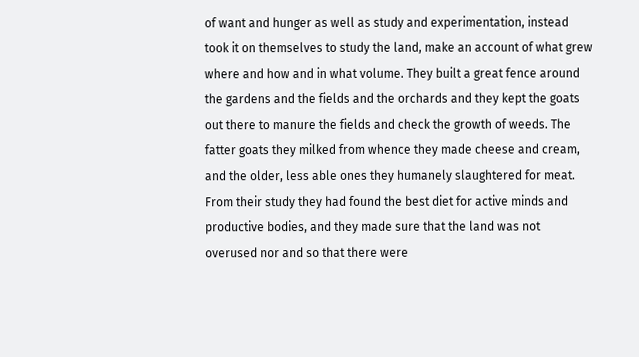of want and hunger as well as study and experimentation, instead took it on themselves to study the land, make an account of what grew where and how and in what volume. They built a great fence around the gardens and the fields and the orchards and they kept the goats out there to manure the fields and check the growth of weeds. The fatter goats they milked from whence they made cheese and cream, and the older, less able ones they humanely slaughtered for meat. From their study they had found the best diet for active minds and productive bodies, and they made sure that the land was not overused nor and so that there were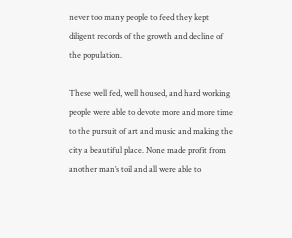never too many people to feed they kept diligent records of the growth and decline of the population.

These well fed, well housed, and hard working people were able to devote more and more time to the pursuit of art and music and making the city a beautiful place. None made profit from another man’s toil and all were able to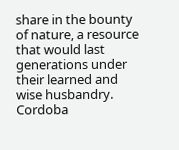share in the bounty of nature, a resource that would last generations under their learned and wise husbandry. Cordoba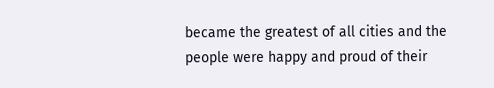became the greatest of all cities and the people were happy and proud of their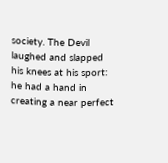society. The Devil laughed and slapped his knees at his sport: he had a hand in creating a near perfect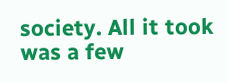society. All it took was a few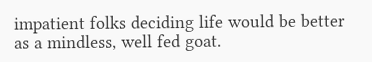impatient folks deciding life would be better as a mindless, well fed goat.